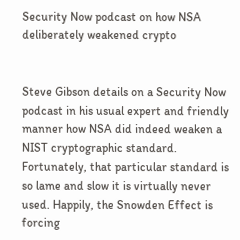Security Now podcast on how NSA deliberately weakened crypto


Steve Gibson details on a Security Now podcast in his usual expert and friendly manner how NSA did indeed weaken a NIST cryptographic standard. Fortunately, that particular standard is so lame and slow it is virtually never used. Happily, the Snowden Effect is forcing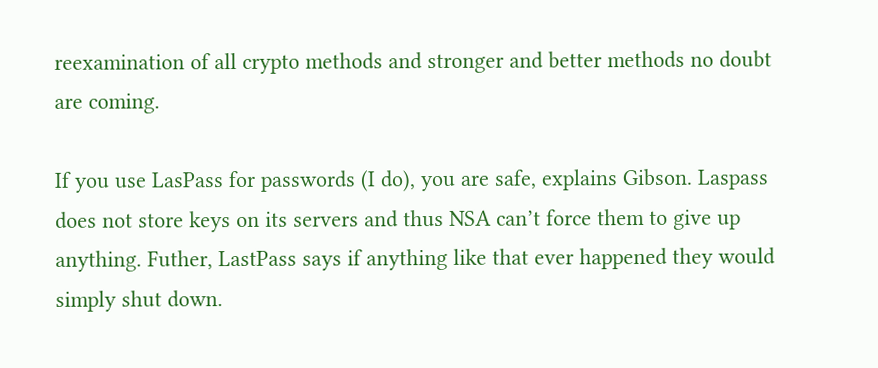reexamination of all crypto methods and stronger and better methods no doubt are coming.

If you use LasPass for passwords (I do), you are safe, explains Gibson. Laspass does not store keys on its servers and thus NSA can’t force them to give up anything. Futher, LastPass says if anything like that ever happened they would simply shut down.